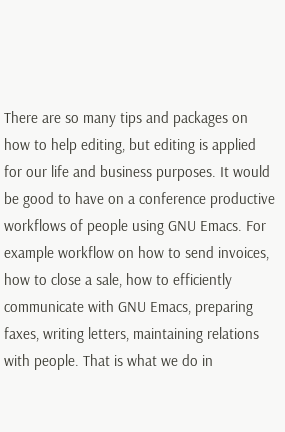There are so many tips and packages on how to help editing, but editing is applied for our life and business purposes. It would be good to have on a conference productive workflows of people using GNU Emacs. For example workflow on how to send invoices, how to close a sale, how to efficiently communicate with GNU Emacs, preparing faxes, writing letters, maintaining relations with people. That is what we do in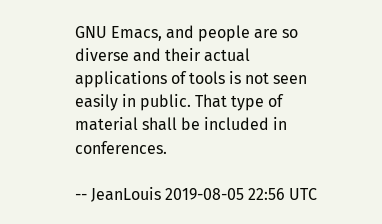GNU Emacs, and people are so diverse and their actual applications of tools is not seen easily in public. That type of material shall be included in conferences.

-- JeanLouis 2019-08-05 22:56 UTC